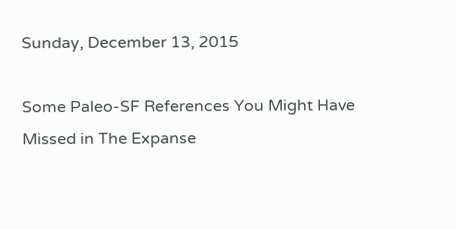Sunday, December 13, 2015

Some Paleo-SF References You Might Have Missed in The Expanse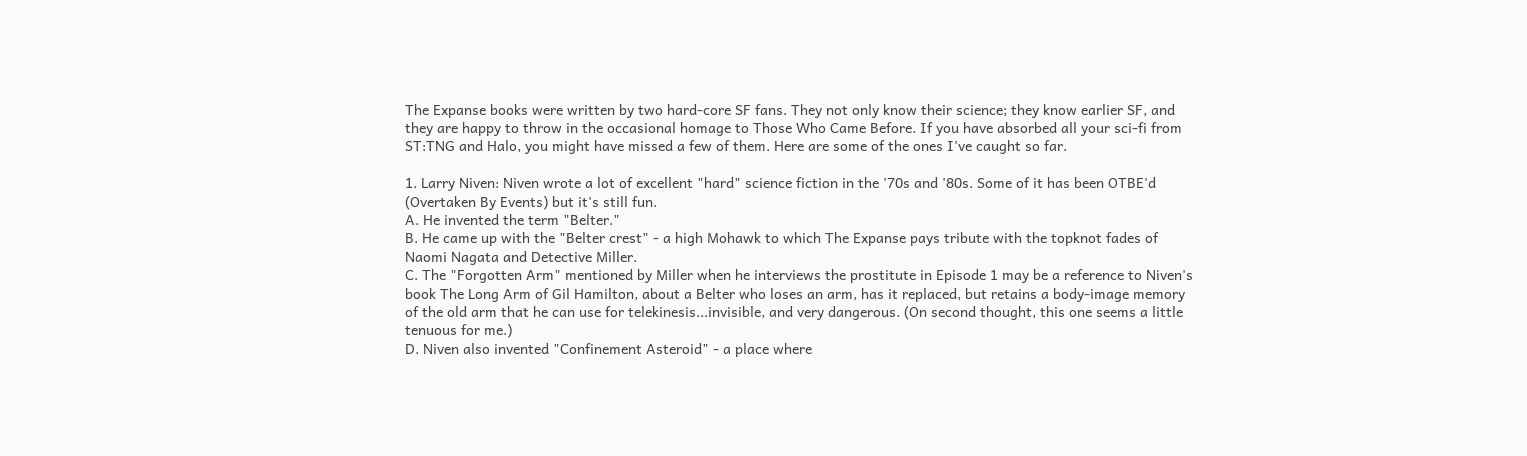The Expanse books were written by two hard-core SF fans. They not only know their science; they know earlier SF, and they are happy to throw in the occasional homage to Those Who Came Before. If you have absorbed all your sci-fi from ST:TNG and Halo, you might have missed a few of them. Here are some of the ones I've caught so far.

1. Larry Niven: Niven wrote a lot of excellent "hard" science fiction in the '70s and '80s. Some of it has been OTBE'd (Overtaken By Events) but it's still fun.
A. He invented the term "Belter."
B. He came up with the "Belter crest" - a high Mohawk to which The Expanse pays tribute with the topknot fades of Naomi Nagata and Detective Miller.
C. The "Forgotten Arm" mentioned by Miller when he interviews the prostitute in Episode 1 may be a reference to Niven's book The Long Arm of Gil Hamilton, about a Belter who loses an arm, has it replaced, but retains a body-image memory of the old arm that he can use for telekinesis...invisible, and very dangerous. (On second thought, this one seems a little tenuous for me.)
D. Niven also invented "Confinement Asteroid" - a place where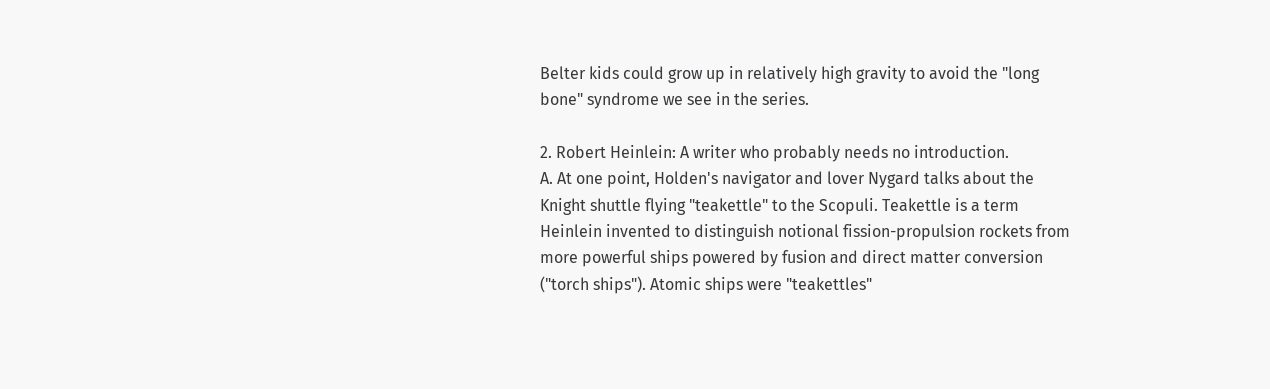Belter kids could grow up in relatively high gravity to avoid the "long bone" syndrome we see in the series.

2. Robert Heinlein: A writer who probably needs no introduction.
A. At one point, Holden's navigator and lover Nygard talks about the Knight shuttle flying "teakettle" to the Scopuli. Teakettle is a term Heinlein invented to distinguish notional fission-propulsion rockets from more powerful ships powered by fusion and direct matter conversion ("torch ships"). Atomic ships were "teakettles"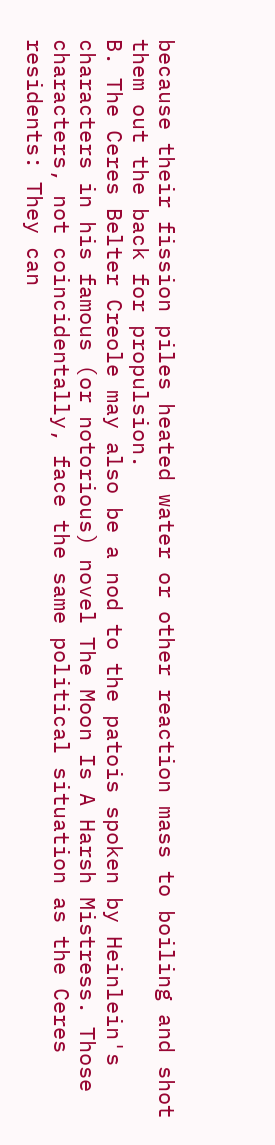because their fission piles heated water or other reaction mass to boiling and shot them out the back for propulsion.
B. The Ceres Belter Creole may also be a nod to the patois spoken by Heinlein's characters in his famous (or notorious) novel The Moon Is A Harsh Mistress. Those characters, not coincidentally, face the same political situation as the Ceres residents: They can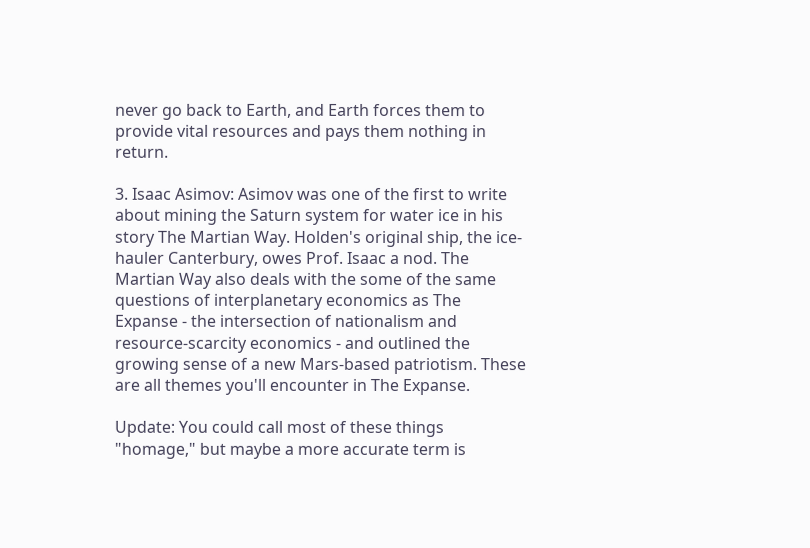never go back to Earth, and Earth forces them to provide vital resources and pays them nothing in return.

3. Isaac Asimov: Asimov was one of the first to write about mining the Saturn system for water ice in his story The Martian Way. Holden's original ship, the ice-hauler Canterbury, owes Prof. Isaac a nod. The Martian Way also deals with the some of the same questions of interplanetary economics as The Expanse - the intersection of nationalism and resource-scarcity economics - and outlined the growing sense of a new Mars-based patriotism. These are all themes you'll encounter in The Expanse.

Update: You could call most of these things "homage," but maybe a more accurate term is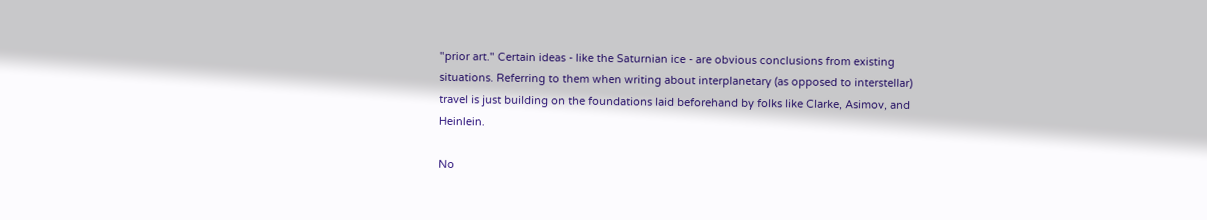"prior art." Certain ideas - like the Saturnian ice - are obvious conclusions from existing situations. Referring to them when writing about interplanetary (as opposed to interstellar) travel is just building on the foundations laid beforehand by folks like Clarke, Asimov, and Heinlein.

No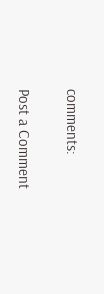comments:

Post a Comment